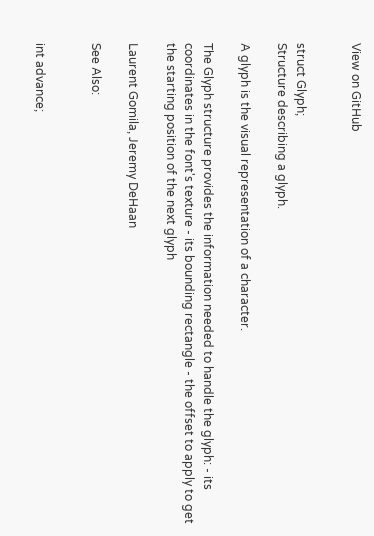View on GitHub


struct Glyph;
Structure describing a glyph.

A glyph is the visual representation of a character.

The Glyph structure provides the information needed to handle the glyph: - its coordinates in the font's texture - its bounding rectangle - the offset to apply to get the starting position of the next glyph

Laurent Gomila, Jeremy DeHaan

See Also:


int advance;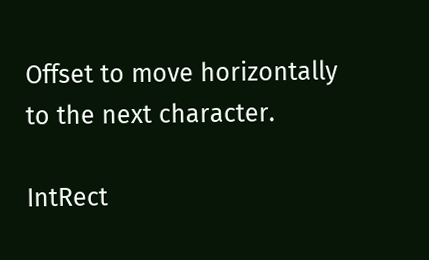Offset to move horizontally to the next character.

IntRect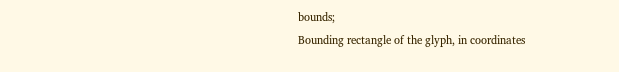bounds;
Bounding rectangle of the glyph, in coordinates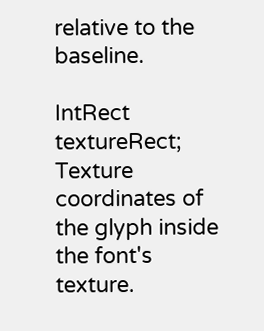relative to the baseline.

IntRect textureRect;
Texture coordinates of the glyph inside the font's texture.